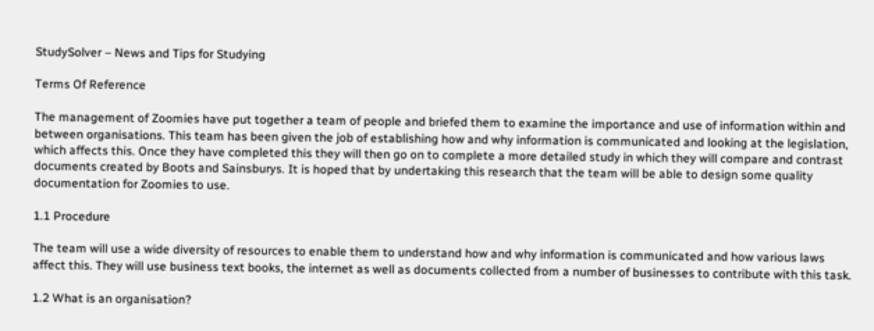StudySolver – News and Tips for Studying

Terms Of Reference

The management of Zoomies have put together a team of people and briefed them to examine the importance and use of information within and between organisations. This team has been given the job of establishing how and why information is communicated and looking at the legislation, which affects this. Once they have completed this they will then go on to complete a more detailed study in which they will compare and contrast documents created by Boots and Sainsburys. It is hoped that by undertaking this research that the team will be able to design some quality documentation for Zoomies to use.

1.1 Procedure

The team will use a wide diversity of resources to enable them to understand how and why information is communicated and how various laws affect this. They will use business text books, the internet as well as documents collected from a number of businesses to contribute with this task.

1.2 What is an organisation?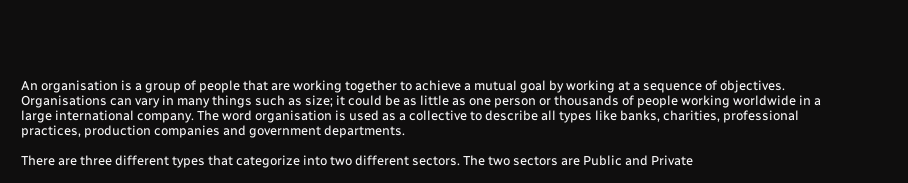An organisation is a group of people that are working together to achieve a mutual goal by working at a sequence of objectives. Organisations can vary in many things such as size; it could be as little as one person or thousands of people working worldwide in a large international company. The word organisation is used as a collective to describe all types like banks, charities, professional practices, production companies and government departments.

There are three different types that categorize into two different sectors. The two sectors are Public and Private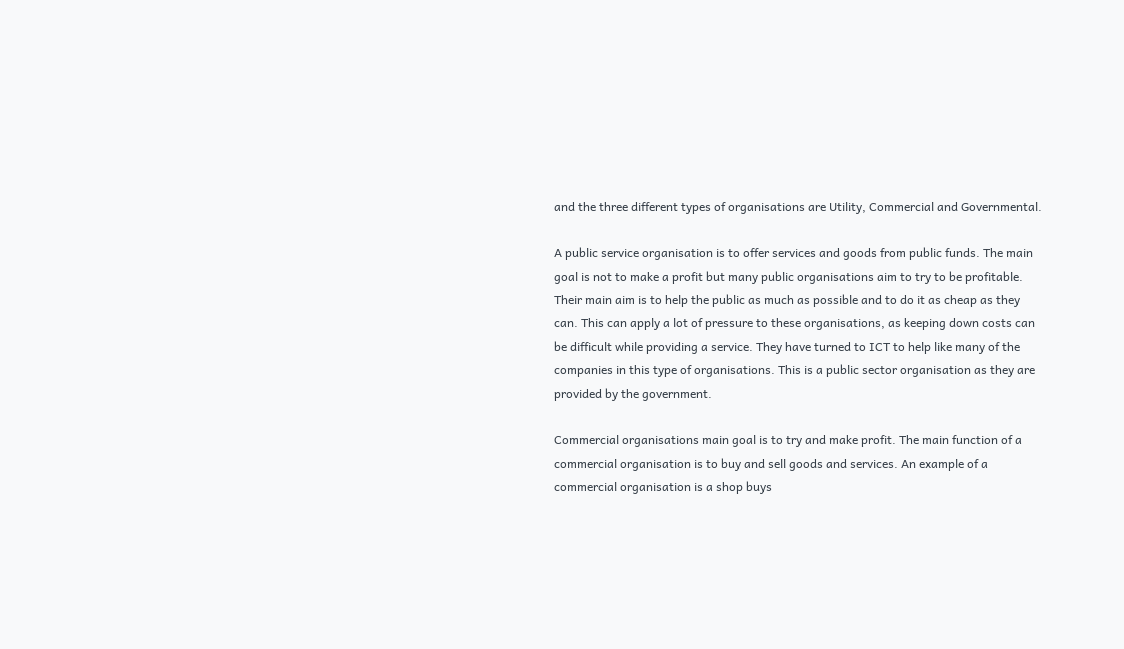and the three different types of organisations are Utility, Commercial and Governmental.

A public service organisation is to offer services and goods from public funds. The main goal is not to make a profit but many public organisations aim to try to be profitable. Their main aim is to help the public as much as possible and to do it as cheap as they can. This can apply a lot of pressure to these organisations, as keeping down costs can be difficult while providing a service. They have turned to ICT to help like many of the companies in this type of organisations. This is a public sector organisation as they are provided by the government.

Commercial organisations main goal is to try and make profit. The main function of a commercial organisation is to buy and sell goods and services. An example of a commercial organisation is a shop buys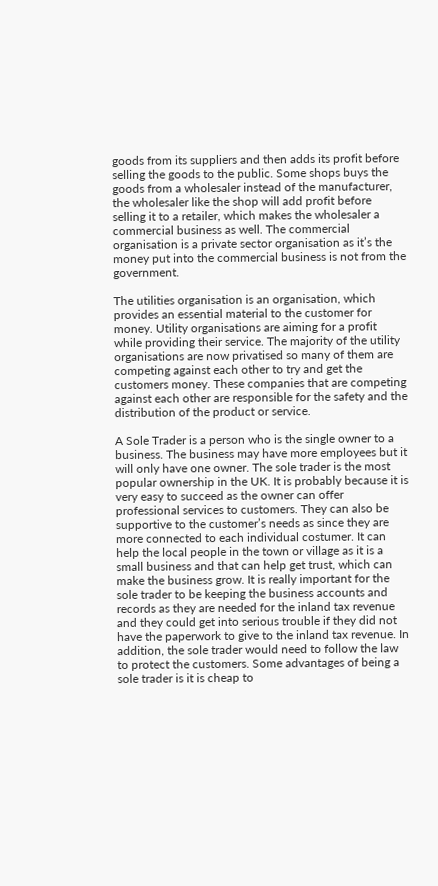goods from its suppliers and then adds its profit before selling the goods to the public. Some shops buys the goods from a wholesaler instead of the manufacturer, the wholesaler like the shop will add profit before selling it to a retailer, which makes the wholesaler a commercial business as well. The commercial organisation is a private sector organisation as it’s the money put into the commercial business is not from the government.

The utilities organisation is an organisation, which provides an essential material to the customer for money. Utility organisations are aiming for a profit while providing their service. The majority of the utility organisations are now privatised so many of them are competing against each other to try and get the customers money. These companies that are competing against each other are responsible for the safety and the distribution of the product or service.

A Sole Trader is a person who is the single owner to a business. The business may have more employees but it will only have one owner. The sole trader is the most popular ownership in the UK. It is probably because it is very easy to succeed as the owner can offer professional services to customers. They can also be supportive to the customer’s needs as since they are more connected to each individual costumer. It can help the local people in the town or village as it is a small business and that can help get trust, which can make the business grow. It is really important for the sole trader to be keeping the business accounts and records as they are needed for the inland tax revenue and they could get into serious trouble if they did not have the paperwork to give to the inland tax revenue. In addition, the sole trader would need to follow the law to protect the customers. Some advantages of being a sole trader is it is cheap to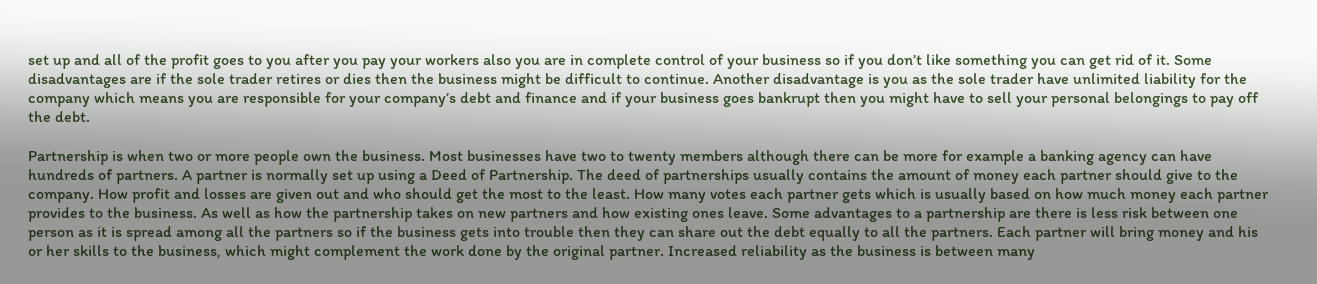set up and all of the profit goes to you after you pay your workers also you are in complete control of your business so if you don’t like something you can get rid of it. Some disadvantages are if the sole trader retires or dies then the business might be difficult to continue. Another disadvantage is you as the sole trader have unlimited liability for the company which means you are responsible for your company’s debt and finance and if your business goes bankrupt then you might have to sell your personal belongings to pay off the debt.

Partnership is when two or more people own the business. Most businesses have two to twenty members although there can be more for example a banking agency can have hundreds of partners. A partner is normally set up using a Deed of Partnership. The deed of partnerships usually contains the amount of money each partner should give to the company. How profit and losses are given out and who should get the most to the least. How many votes each partner gets which is usually based on how much money each partner provides to the business. As well as how the partnership takes on new partners and how existing ones leave. Some advantages to a partnership are there is less risk between one person as it is spread among all the partners so if the business gets into trouble then they can share out the debt equally to all the partners. Each partner will bring money and his or her skills to the business, which might complement the work done by the original partner. Increased reliability as the business is between many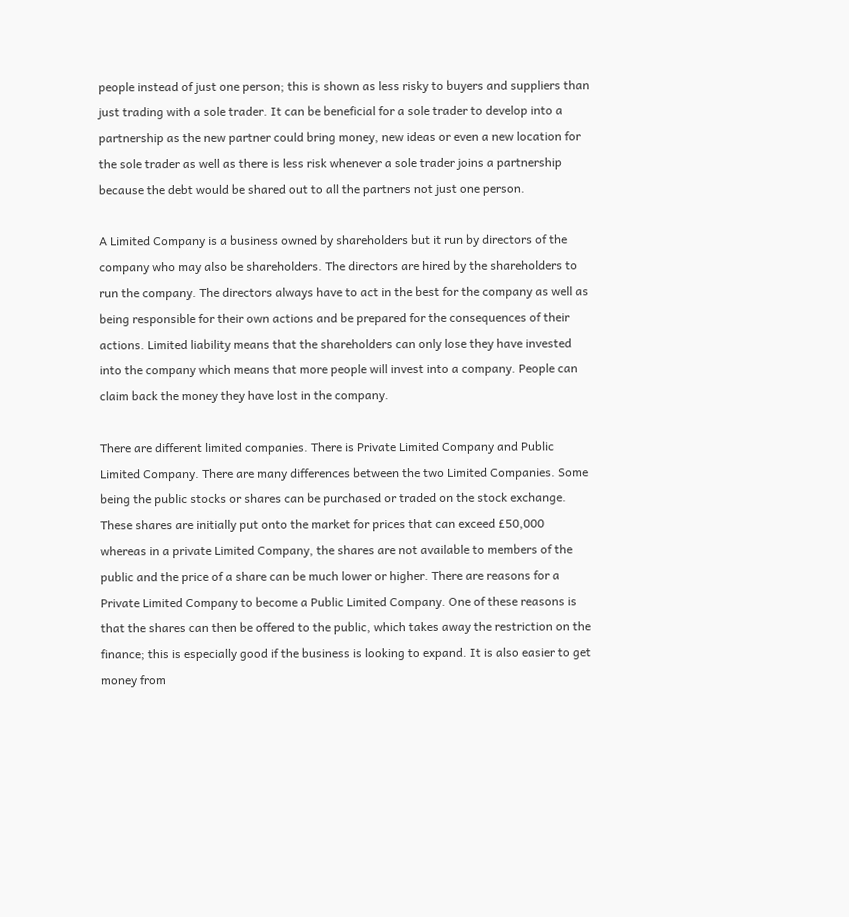people instead of just one person; this is shown as less risky to buyers and suppliers than just trading with a sole trader. It can be beneficial for a sole trader to develop into a partnership as the new partner could bring money, new ideas or even a new location for the sole trader as well as there is less risk whenever a sole trader joins a partnership because the debt would be shared out to all the partners not just one person.

A Limited Company is a business owned by shareholders but it run by directors of the company who may also be shareholders. The directors are hired by the shareholders to run the company. The directors always have to act in the best for the company as well as being responsible for their own actions and be prepared for the consequences of their actions. Limited liability means that the shareholders can only lose they have invested into the company which means that more people will invest into a company. People can claim back the money they have lost in the company.

There are different limited companies. There is Private Limited Company and Public Limited Company. There are many differences between the two Limited Companies. Some being the public stocks or shares can be purchased or traded on the stock exchange. These shares are initially put onto the market for prices that can exceed £50,000 whereas in a private Limited Company, the shares are not available to members of the public and the price of a share can be much lower or higher. There are reasons for a Private Limited Company to become a Public Limited Company. One of these reasons is that the shares can then be offered to the public, which takes away the restriction on the finance; this is especially good if the business is looking to expand. It is also easier to get money from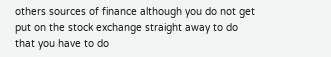others sources of finance although you do not get put on the stock exchange straight away to do that you have to do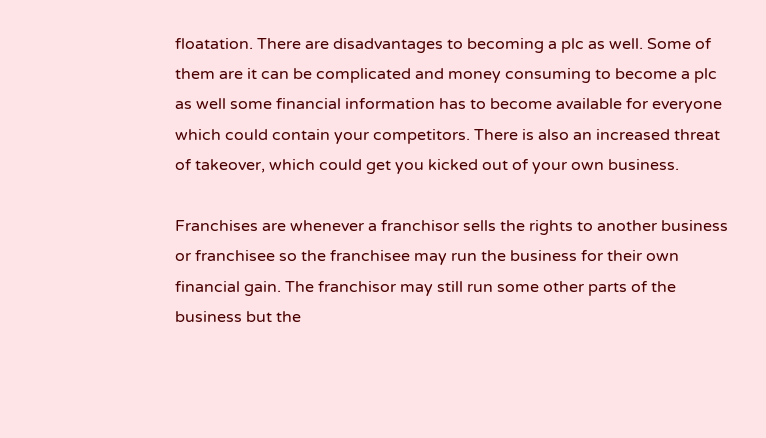floatation. There are disadvantages to becoming a plc as well. Some of them are it can be complicated and money consuming to become a plc as well some financial information has to become available for everyone which could contain your competitors. There is also an increased threat of takeover, which could get you kicked out of your own business.

Franchises are whenever a franchisor sells the rights to another business or franchisee so the franchisee may run the business for their own financial gain. The franchisor may still run some other parts of the business but the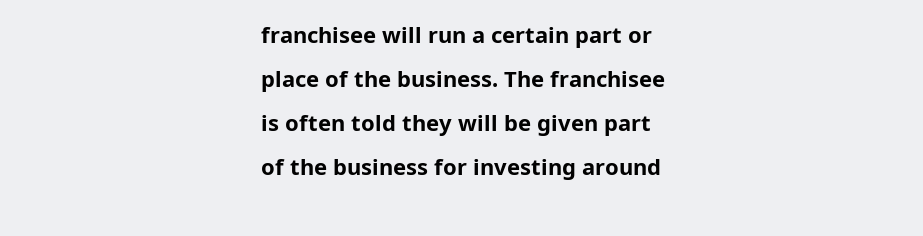franchisee will run a certain part or place of the business. The franchisee is often told they will be given part of the business for investing around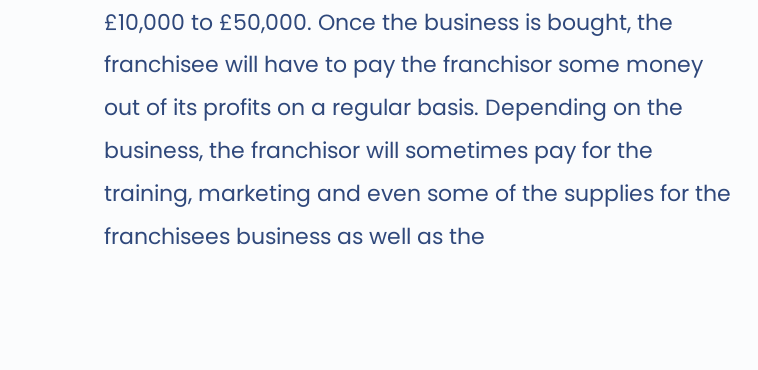£10,000 to £50,000. Once the business is bought, the franchisee will have to pay the franchisor some money out of its profits on a regular basis. Depending on the business, the franchisor will sometimes pay for the training, marketing and even some of the supplies for the franchisees business as well as the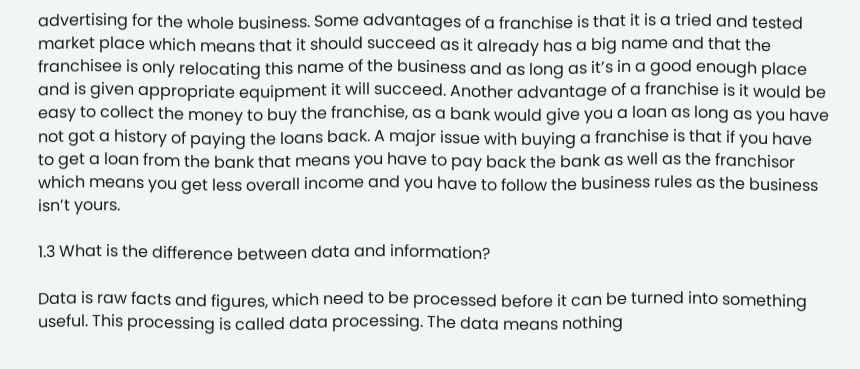advertising for the whole business. Some advantages of a franchise is that it is a tried and tested market place which means that it should succeed as it already has a big name and that the franchisee is only relocating this name of the business and as long as it’s in a good enough place and is given appropriate equipment it will succeed. Another advantage of a franchise is it would be easy to collect the money to buy the franchise, as a bank would give you a loan as long as you have not got a history of paying the loans back. A major issue with buying a franchise is that if you have to get a loan from the bank that means you have to pay back the bank as well as the franchisor which means you get less overall income and you have to follow the business rules as the business isn’t yours.

1.3 What is the difference between data and information?

Data is raw facts and figures, which need to be processed before it can be turned into something useful. This processing is called data processing. The data means nothing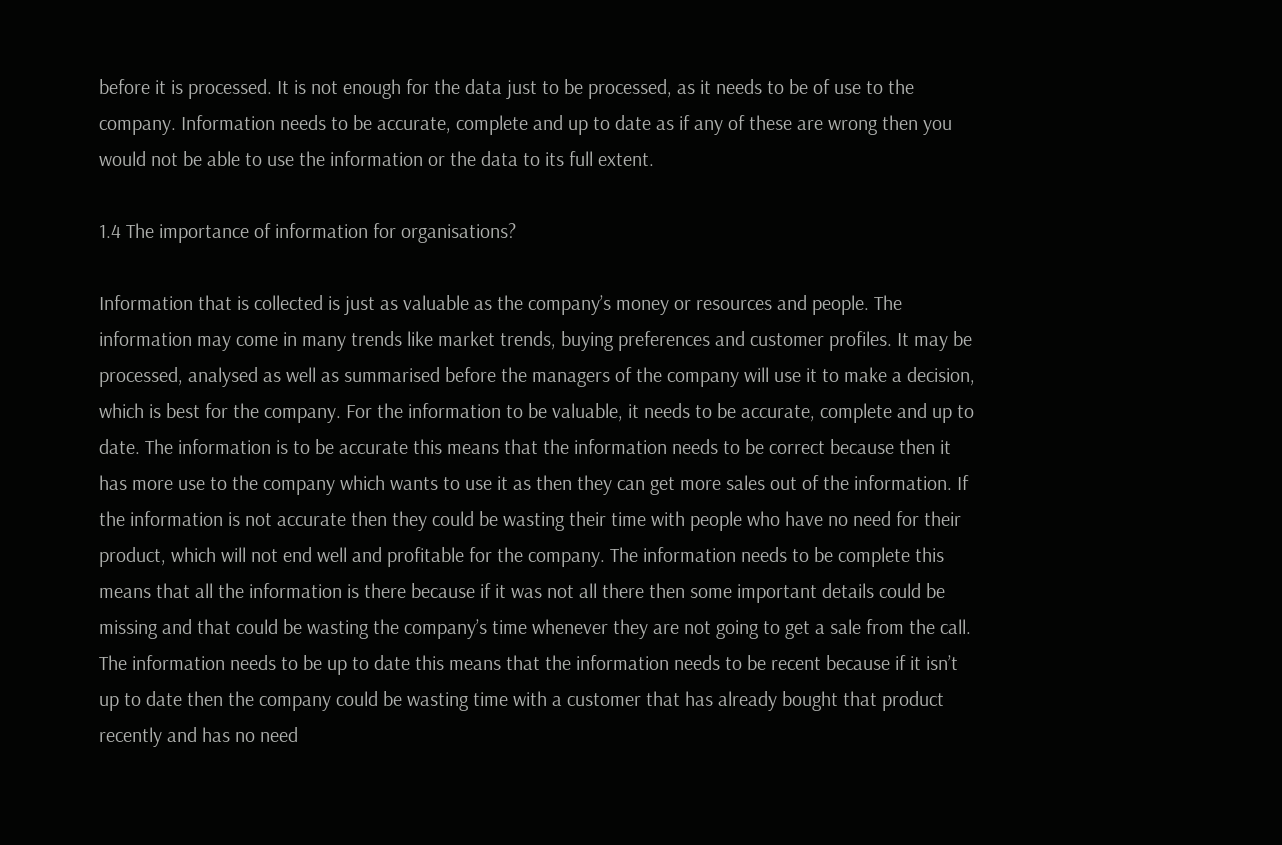before it is processed. It is not enough for the data just to be processed, as it needs to be of use to the company. Information needs to be accurate, complete and up to date as if any of these are wrong then you would not be able to use the information or the data to its full extent.

1.4 The importance of information for organisations?

Information that is collected is just as valuable as the company’s money or resources and people. The information may come in many trends like market trends, buying preferences and customer profiles. It may be processed, analysed as well as summarised before the managers of the company will use it to make a decision, which is best for the company. For the information to be valuable, it needs to be accurate, complete and up to date. The information is to be accurate this means that the information needs to be correct because then it has more use to the company which wants to use it as then they can get more sales out of the information. If the information is not accurate then they could be wasting their time with people who have no need for their product, which will not end well and profitable for the company. The information needs to be complete this means that all the information is there because if it was not all there then some important details could be missing and that could be wasting the company’s time whenever they are not going to get a sale from the call. The information needs to be up to date this means that the information needs to be recent because if it isn’t up to date then the company could be wasting time with a customer that has already bought that product recently and has no need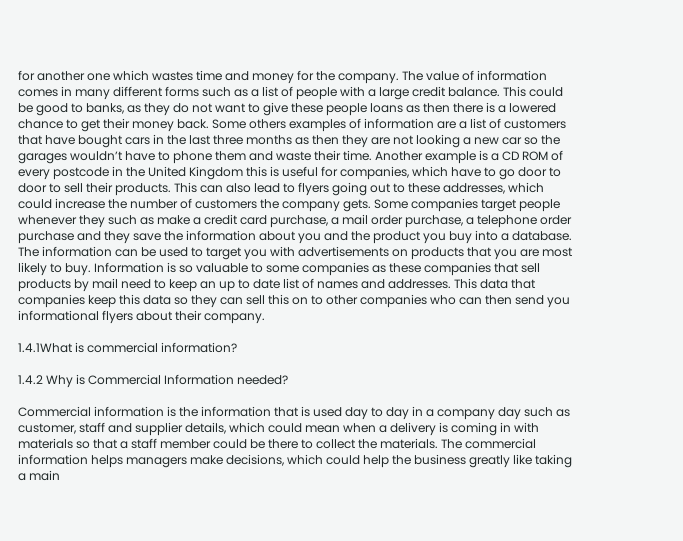for another one which wastes time and money for the company. The value of information comes in many different forms such as a list of people with a large credit balance. This could be good to banks, as they do not want to give these people loans as then there is a lowered chance to get their money back. Some others examples of information are a list of customers that have bought cars in the last three months as then they are not looking a new car so the garages wouldn’t have to phone them and waste their time. Another example is a CD ROM of every postcode in the United Kingdom this is useful for companies, which have to go door to door to sell their products. This can also lead to flyers going out to these addresses, which could increase the number of customers the company gets. Some companies target people whenever they such as make a credit card purchase, a mail order purchase, a telephone order purchase and they save the information about you and the product you buy into a database. The information can be used to target you with advertisements on products that you are most likely to buy. Information is so valuable to some companies as these companies that sell products by mail need to keep an up to date list of names and addresses. This data that companies keep this data so they can sell this on to other companies who can then send you informational flyers about their company.

1.4.1What is commercial information?

1.4.2 Why is Commercial Information needed?

Commercial information is the information that is used day to day in a company day such as customer, staff and supplier details, which could mean when a delivery is coming in with materials so that a staff member could be there to collect the materials. The commercial information helps managers make decisions, which could help the business greatly like taking a main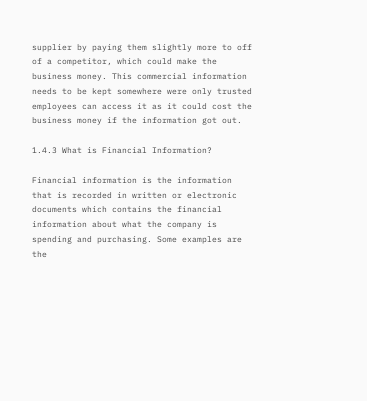supplier by paying them slightly more to off of a competitor, which could make the business money. This commercial information needs to be kept somewhere were only trusted employees can access it as it could cost the business money if the information got out.

1.4.3 What is Financial Information?

Financial information is the information that is recorded in written or electronic documents which contains the financial information about what the company is spending and purchasing. Some examples are the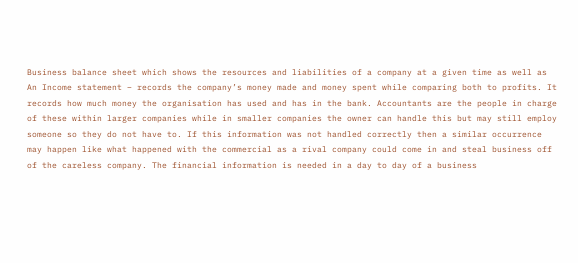Business balance sheet which shows the resources and liabilities of a company at a given time as well as An Income statement – records the company’s money made and money spent while comparing both to profits. It records how much money the organisation has used and has in the bank. Accountants are the people in charge of these within larger companies while in smaller companies the owner can handle this but may still employ someone so they do not have to. If this information was not handled correctly then a similar occurrence may happen like what happened with the commercial as a rival company could come in and steal business off of the careless company. The financial information is needed in a day to day of a business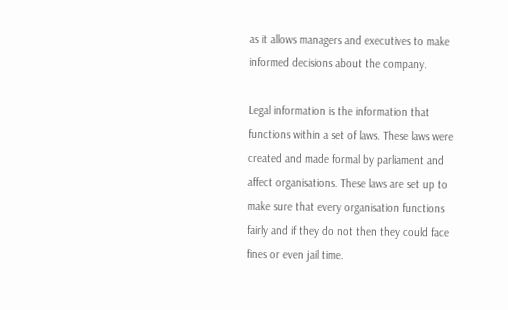as it allows managers and executives to make informed decisions about the company.

Legal information is the information that functions within a set of laws. These laws were created and made formal by parliament and affect organisations. These laws are set up to make sure that every organisation functions fairly and if they do not then they could face fines or even jail time.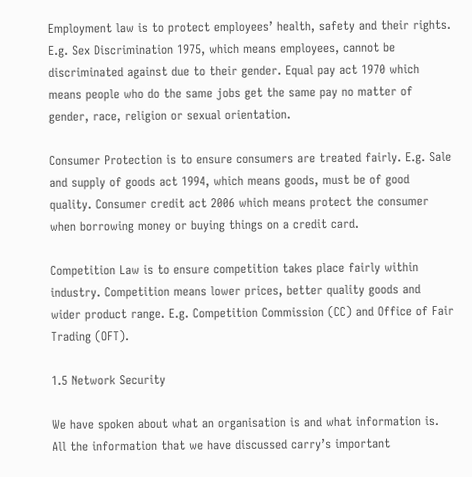Employment law is to protect employees’ health, safety and their rights. E.g. Sex Discrimination 1975, which means employees, cannot be discriminated against due to their gender. Equal pay act 1970 which means people who do the same jobs get the same pay no matter of gender, race, religion or sexual orientation.

Consumer Protection is to ensure consumers are treated fairly. E.g. Sale and supply of goods act 1994, which means goods, must be of good quality. Consumer credit act 2006 which means protect the consumer when borrowing money or buying things on a credit card.

Competition Law is to ensure competition takes place fairly within industry. Competition means lower prices, better quality goods and wider product range. E.g. Competition Commission (CC) and Office of Fair Trading (OFT).

1.5 Network Security

We have spoken about what an organisation is and what information is. All the information that we have discussed carry’s important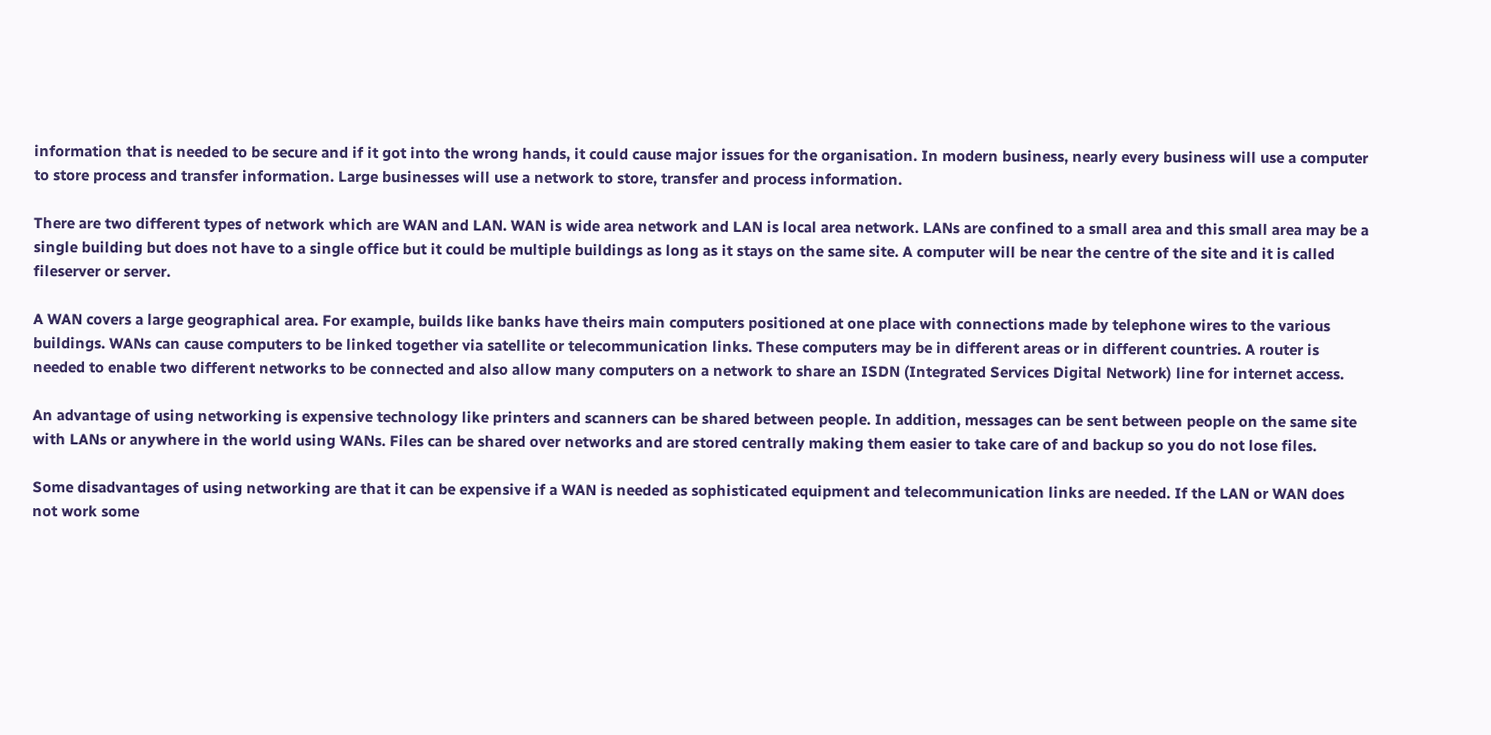information that is needed to be secure and if it got into the wrong hands, it could cause major issues for the organisation. In modern business, nearly every business will use a computer to store process and transfer information. Large businesses will use a network to store, transfer and process information.

There are two different types of network which are WAN and LAN. WAN is wide area network and LAN is local area network. LANs are confined to a small area and this small area may be a single building but does not have to a single office but it could be multiple buildings as long as it stays on the same site. A computer will be near the centre of the site and it is called fileserver or server.

A WAN covers a large geographical area. For example, builds like banks have theirs main computers positioned at one place with connections made by telephone wires to the various buildings. WANs can cause computers to be linked together via satellite or telecommunication links. These computers may be in different areas or in different countries. A router is needed to enable two different networks to be connected and also allow many computers on a network to share an ISDN (Integrated Services Digital Network) line for internet access.

An advantage of using networking is expensive technology like printers and scanners can be shared between people. In addition, messages can be sent between people on the same site with LANs or anywhere in the world using WANs. Files can be shared over networks and are stored centrally making them easier to take care of and backup so you do not lose files.

Some disadvantages of using networking are that it can be expensive if a WAN is needed as sophisticated equipment and telecommunication links are needed. If the LAN or WAN does not work some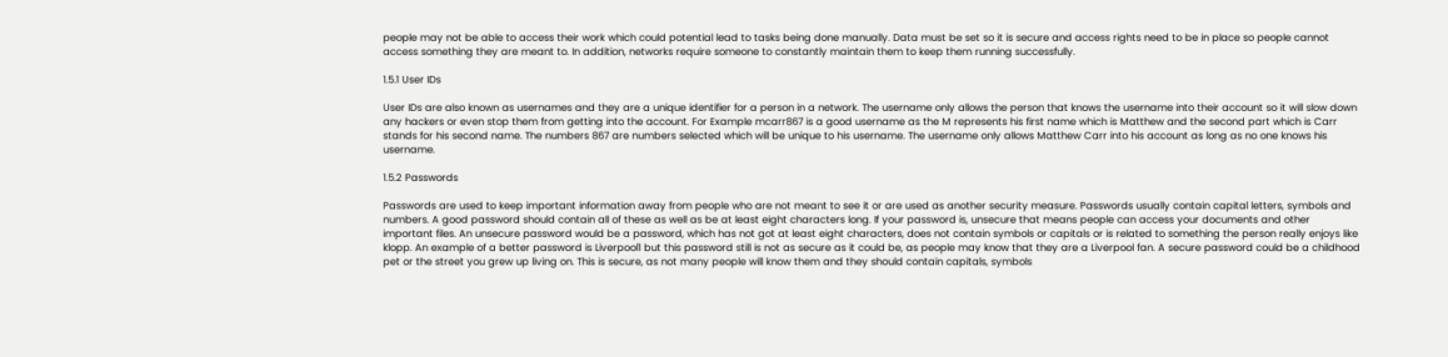people may not be able to access their work which could potential lead to tasks being done manually. Data must be set so it is secure and access rights need to be in place so people cannot access something they are meant to. In addition, networks require someone to constantly maintain them to keep them running successfully.

1.5.1 User IDs

User IDs are also known as usernames and they are a unique identifier for a person in a network. The username only allows the person that knows the username into their account so it will slow down any hackers or even stop them from getting into the account. For Example mcarr867 is a good username as the M represents his first name which is Matthew and the second part which is Carr stands for his second name. The numbers 867 are numbers selected which will be unique to his username. The username only allows Matthew Carr into his account as long as no one knows his username.

1.5.2 Passwords

Passwords are used to keep important information away from people who are not meant to see it or are used as another security measure. Passwords usually contain capital letters, symbols and numbers. A good password should contain all of these as well as be at least eight characters long. If your password is, unsecure that means people can access your documents and other important files. An unsecure password would be a password, which has not got at least eight characters, does not contain symbols or capitals or is related to something the person really enjoys like klopp. An example of a better password is Liverpool1 but this password still is not as secure as it could be, as people may know that they are a Liverpool fan. A secure password could be a childhood pet or the street you grew up living on. This is secure, as not many people will know them and they should contain capitals, symbols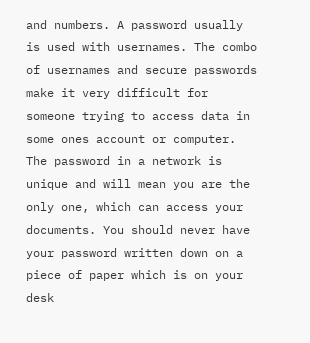and numbers. A password usually is used with usernames. The combo of usernames and secure passwords make it very difficult for someone trying to access data in some ones account or computer. The password in a network is unique and will mean you are the only one, which can access your documents. You should never have your password written down on a piece of paper which is on your desk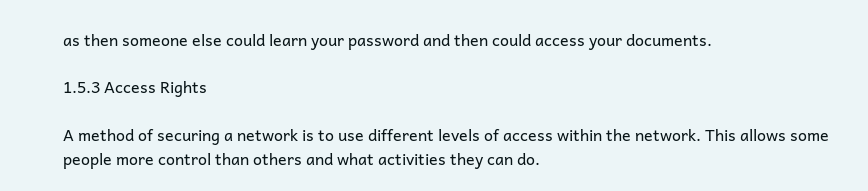as then someone else could learn your password and then could access your documents.

1.5.3 Access Rights

A method of securing a network is to use different levels of access within the network. This allows some people more control than others and what activities they can do.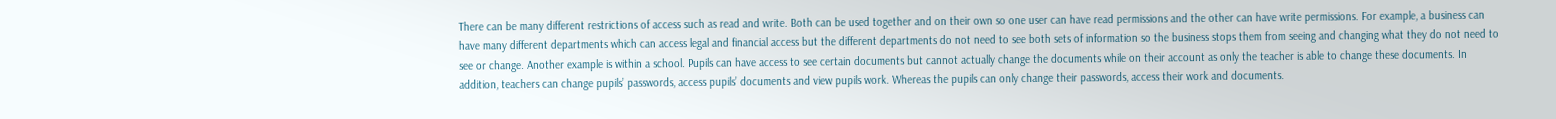There can be many different restrictions of access such as read and write. Both can be used together and on their own so one user can have read permissions and the other can have write permissions. For example, a business can have many different departments which can access legal and financial access but the different departments do not need to see both sets of information so the business stops them from seeing and changing what they do not need to see or change. Another example is within a school. Pupils can have access to see certain documents but cannot actually change the documents while on their account as only the teacher is able to change these documents. In addition, teachers can change pupils’ passwords, access pupils’ documents and view pupils work. Whereas the pupils can only change their passwords, access their work and documents.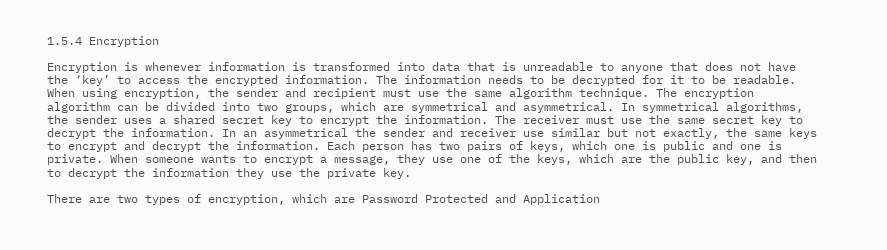1.5.4 Encryption

Encryption is whenever information is transformed into data that is unreadable to anyone that does not have the ‘key’ to access the encrypted information. The information needs to be decrypted for it to be readable. When using encryption, the sender and recipient must use the same algorithm technique. The encryption algorithm can be divided into two groups, which are symmetrical and asymmetrical. In symmetrical algorithms, the sender uses a shared secret key to encrypt the information. The receiver must use the same secret key to decrypt the information. In an asymmetrical the sender and receiver use similar but not exactly, the same keys to encrypt and decrypt the information. Each person has two pairs of keys, which one is public and one is private. When someone wants to encrypt a message, they use one of the keys, which are the public key, and then to decrypt the information they use the private key.

There are two types of encryption, which are Password Protected and Application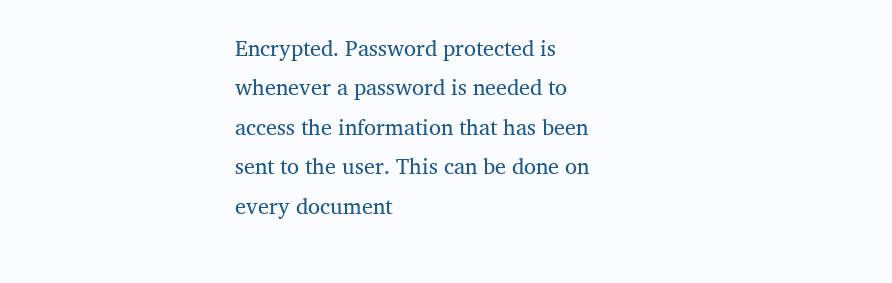Encrypted. Password protected is whenever a password is needed to access the information that has been sent to the user. This can be done on every document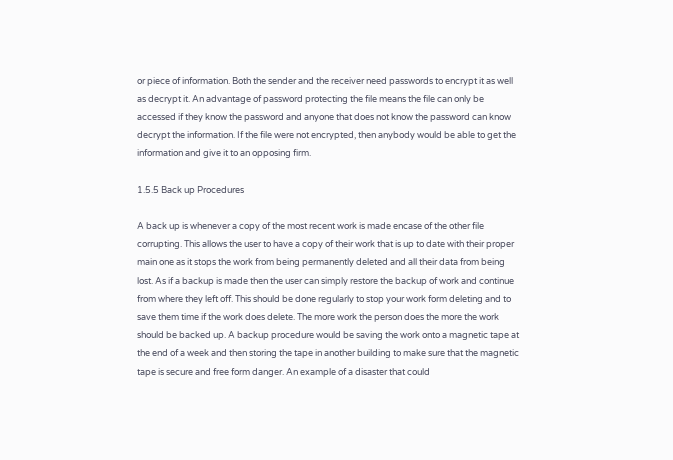or piece of information. Both the sender and the receiver need passwords to encrypt it as well as decrypt it. An advantage of password protecting the file means the file can only be accessed if they know the password and anyone that does not know the password can know decrypt the information. If the file were not encrypted, then anybody would be able to get the information and give it to an opposing firm.

1.5.5 Back up Procedures

A back up is whenever a copy of the most recent work is made encase of the other file corrupting. This allows the user to have a copy of their work that is up to date with their proper main one as it stops the work from being permanently deleted and all their data from being lost. As if a backup is made then the user can simply restore the backup of work and continue from where they left off. This should be done regularly to stop your work form deleting and to save them time if the work does delete. The more work the person does the more the work should be backed up. A backup procedure would be saving the work onto a magnetic tape at the end of a week and then storing the tape in another building to make sure that the magnetic tape is secure and free form danger. An example of a disaster that could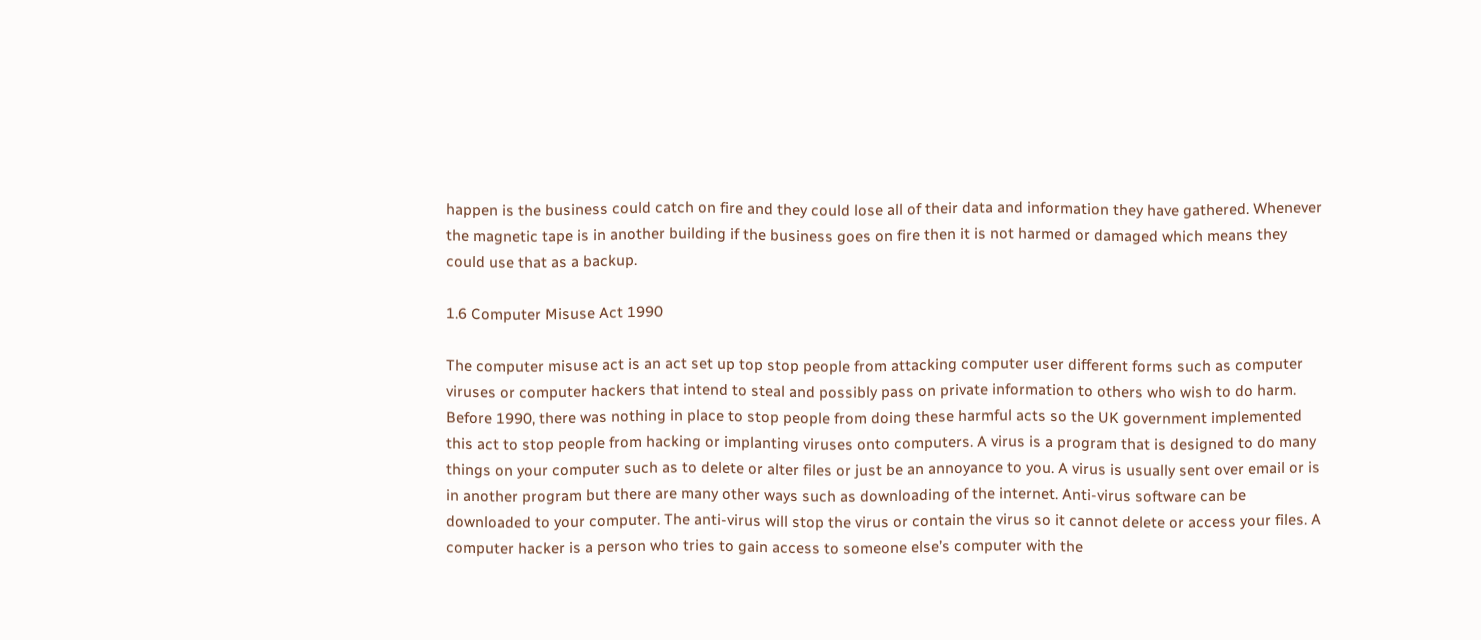happen is the business could catch on fire and they could lose all of their data and information they have gathered. Whenever the magnetic tape is in another building if the business goes on fire then it is not harmed or damaged which means they could use that as a backup.

1.6 Computer Misuse Act 1990

The computer misuse act is an act set up top stop people from attacking computer user different forms such as computer viruses or computer hackers that intend to steal and possibly pass on private information to others who wish to do harm. Before 1990, there was nothing in place to stop people from doing these harmful acts so the UK government implemented this act to stop people from hacking or implanting viruses onto computers. A virus is a program that is designed to do many things on your computer such as to delete or alter files or just be an annoyance to you. A virus is usually sent over email or is in another program but there are many other ways such as downloading of the internet. Anti-virus software can be downloaded to your computer. The anti-virus will stop the virus or contain the virus so it cannot delete or access your files. A computer hacker is a person who tries to gain access to someone else’s computer with the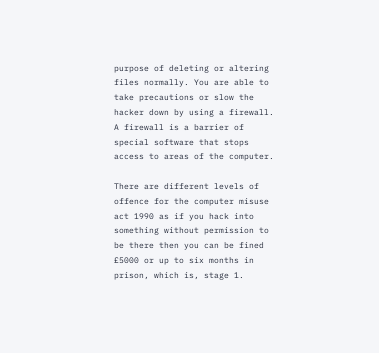purpose of deleting or altering files normally. You are able to take precautions or slow the hacker down by using a firewall. A firewall is a barrier of special software that stops access to areas of the computer.

There are different levels of offence for the computer misuse act 1990 as if you hack into something without permission to be there then you can be fined £5000 or up to six months in prison, which is, stage 1.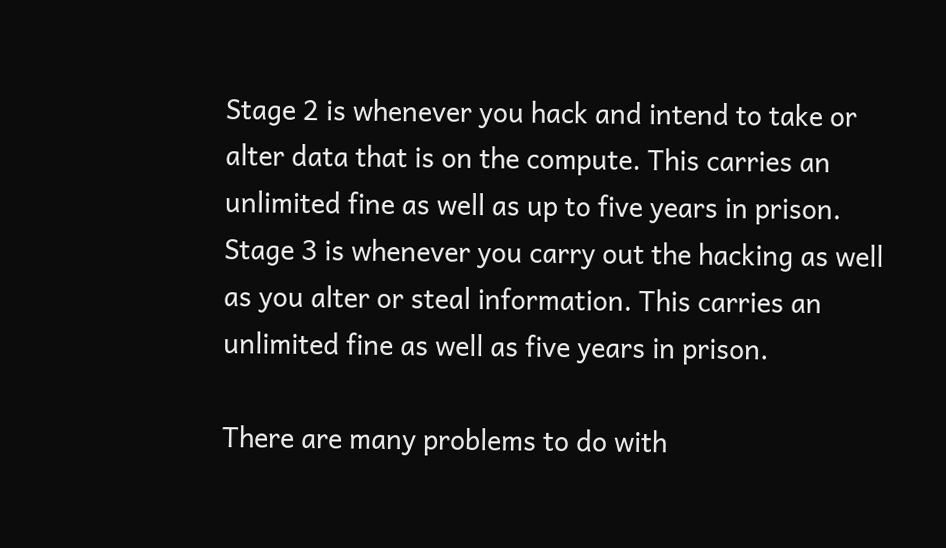Stage 2 is whenever you hack and intend to take or alter data that is on the compute. This carries an unlimited fine as well as up to five years in prison. Stage 3 is whenever you carry out the hacking as well as you alter or steal information. This carries an unlimited fine as well as five years in prison.

There are many problems to do with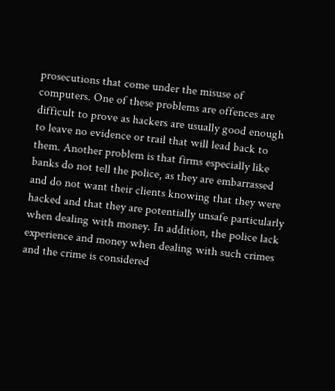prosecutions that come under the misuse of computers. One of these problems are offences are difficult to prove as hackers are usually good enough to leave no evidence or trail that will lead back to them. Another problem is that firms especially like banks do not tell the police, as they are embarrassed and do not want their clients knowing that they were hacked and that they are potentially unsafe particularly when dealing with money. In addition, the police lack experience and money when dealing with such crimes and the crime is considered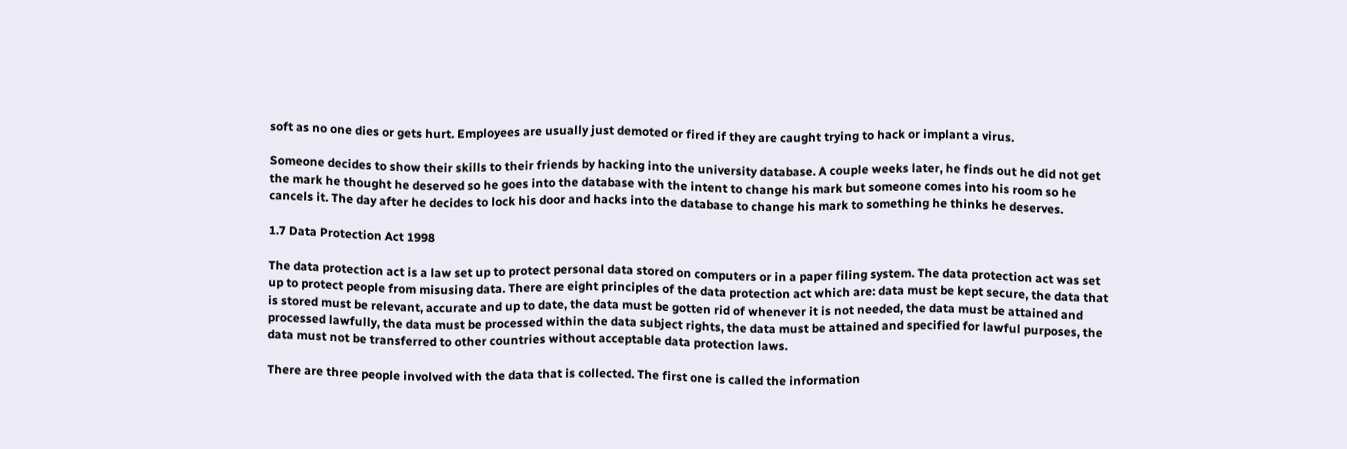soft as no one dies or gets hurt. Employees are usually just demoted or fired if they are caught trying to hack or implant a virus.

Someone decides to show their skills to their friends by hacking into the university database. A couple weeks later, he finds out he did not get the mark he thought he deserved so he goes into the database with the intent to change his mark but someone comes into his room so he cancels it. The day after he decides to lock his door and hacks into the database to change his mark to something he thinks he deserves.

1.7 Data Protection Act 1998

The data protection act is a law set up to protect personal data stored on computers or in a paper filing system. The data protection act was set up to protect people from misusing data. There are eight principles of the data protection act which are: data must be kept secure, the data that is stored must be relevant, accurate and up to date, the data must be gotten rid of whenever it is not needed, the data must be attained and processed lawfully, the data must be processed within the data subject rights, the data must be attained and specified for lawful purposes, the data must not be transferred to other countries without acceptable data protection laws.

There are three people involved with the data that is collected. The first one is called the information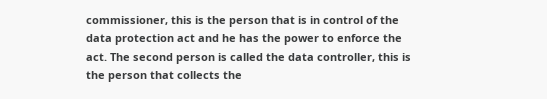commissioner, this is the person that is in control of the data protection act and he has the power to enforce the act. The second person is called the data controller, this is the person that collects the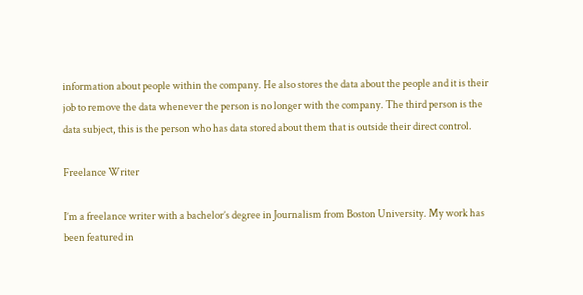information about people within the company. He also stores the data about the people and it is their job to remove the data whenever the person is no longer with the company. The third person is the data subject, this is the person who has data stored about them that is outside their direct control.

Freelance Writer

I’m a freelance writer with a bachelor’s degree in Journalism from Boston University. My work has been featured in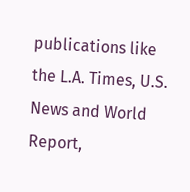publications like the L.A. Times, U.S. News and World Report,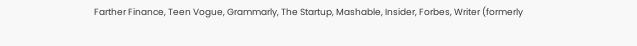Farther Finance, Teen Vogue, Grammarly, The Startup, Mashable, Insider, Forbes, Writer (formerly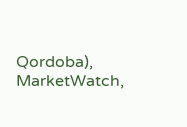Qordoba), MarketWatch,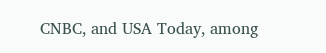CNBC, and USA Today, among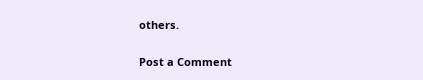others.

Post a Comment